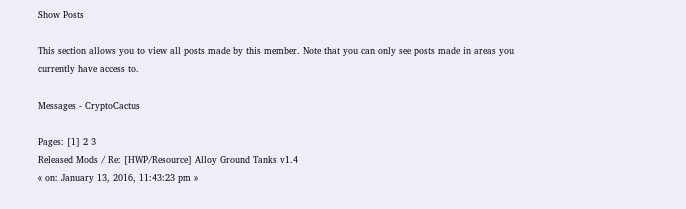Show Posts

This section allows you to view all posts made by this member. Note that you can only see posts made in areas you currently have access to.

Messages - CryptoCactus

Pages: [1] 2 3
Released Mods / Re: [HWP/Resource] Alloy Ground Tanks v1.4
« on: January 13, 2016, 11:43:23 pm »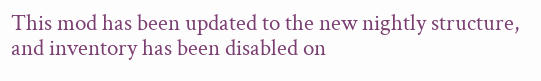This mod has been updated to the new nightly structure, and inventory has been disabled on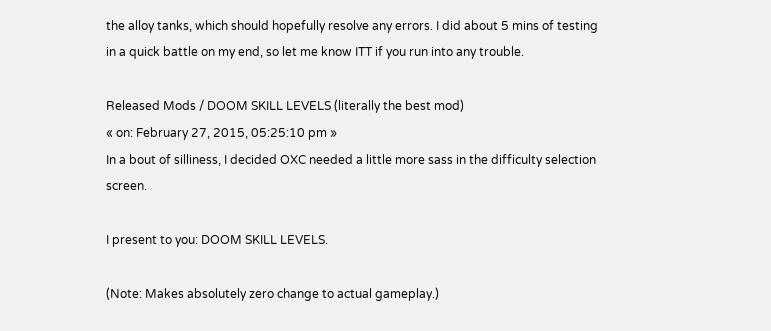the alloy tanks, which should hopefully resolve any errors. I did about 5 mins of testing in a quick battle on my end, so let me know ITT if you run into any trouble.

Released Mods / DOOM SKILL LEVELS (literally the best mod)
« on: February 27, 2015, 05:25:10 pm »
In a bout of silliness, I decided OXC needed a little more sass in the difficulty selection screen.

I present to you: DOOM SKILL LEVELS.

(Note: Makes absolutely zero change to actual gameplay.)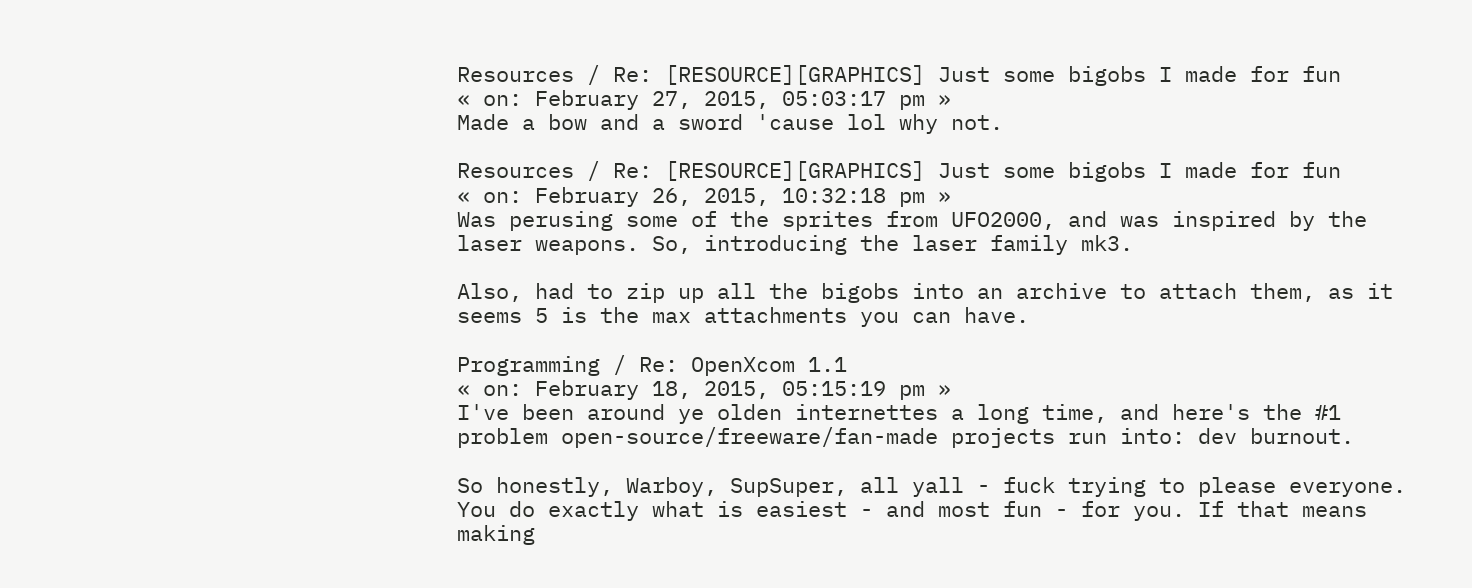Resources / Re: [RESOURCE][GRAPHICS] Just some bigobs I made for fun
« on: February 27, 2015, 05:03:17 pm »
Made a bow and a sword 'cause lol why not.

Resources / Re: [RESOURCE][GRAPHICS] Just some bigobs I made for fun
« on: February 26, 2015, 10:32:18 pm »
Was perusing some of the sprites from UFO2000, and was inspired by the laser weapons. So, introducing the laser family mk3.

Also, had to zip up all the bigobs into an archive to attach them, as it seems 5 is the max attachments you can have.

Programming / Re: OpenXcom 1.1
« on: February 18, 2015, 05:15:19 pm »
I've been around ye olden internettes a long time, and here's the #1 problem open-source/freeware/fan-made projects run into: dev burnout.

So honestly, Warboy, SupSuper, all yall - fuck trying to please everyone. You do exactly what is easiest - and most fun - for you. If that means making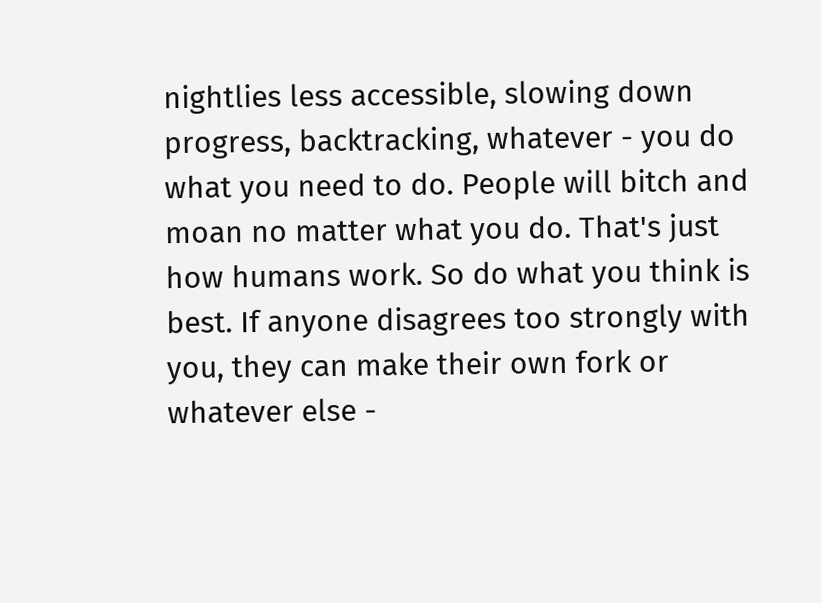nightlies less accessible, slowing down progress, backtracking, whatever - you do what you need to do. People will bitch and moan no matter what you do. That's just how humans work. So do what you think is best. If anyone disagrees too strongly with you, they can make their own fork or whatever else -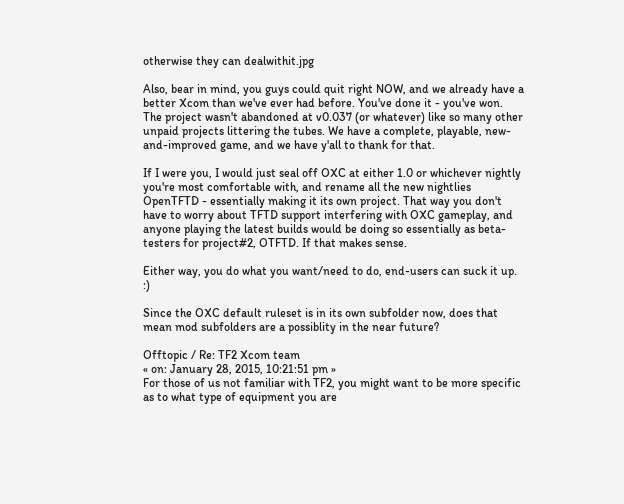otherwise they can dealwithit.jpg

Also, bear in mind, you guys could quit right NOW, and we already have a better Xcom than we've ever had before. You've done it - you've won. The project wasn't abandoned at v0.037 (or whatever) like so many other unpaid projects littering the tubes. We have a complete, playable, new-and-improved game, and we have y'all to thank for that.

If I were you, I would just seal off OXC at either 1.0 or whichever nightly you're most comfortable with, and rename all the new nightlies OpenTFTD - essentially making it its own project. That way you don't have to worry about TFTD support interfering with OXC gameplay, and anyone playing the latest builds would be doing so essentially as beta-testers for project#2, OTFTD. If that makes sense.

Either way, you do what you want/need to do, end-users can suck it up.  :)

Since the OXC default ruleset is in its own subfolder now, does that mean mod subfolders are a possiblity in the near future?

Offtopic / Re: TF2 Xcom team
« on: January 28, 2015, 10:21:51 pm »
For those of us not familiar with TF2, you might want to be more specific as to what type of equipment you are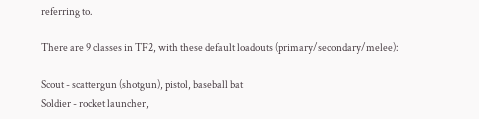referring to.

There are 9 classes in TF2, with these default loadouts (primary/secondary/melee):

Scout - scattergun (shotgun), pistol, baseball bat
Soldier - rocket launcher,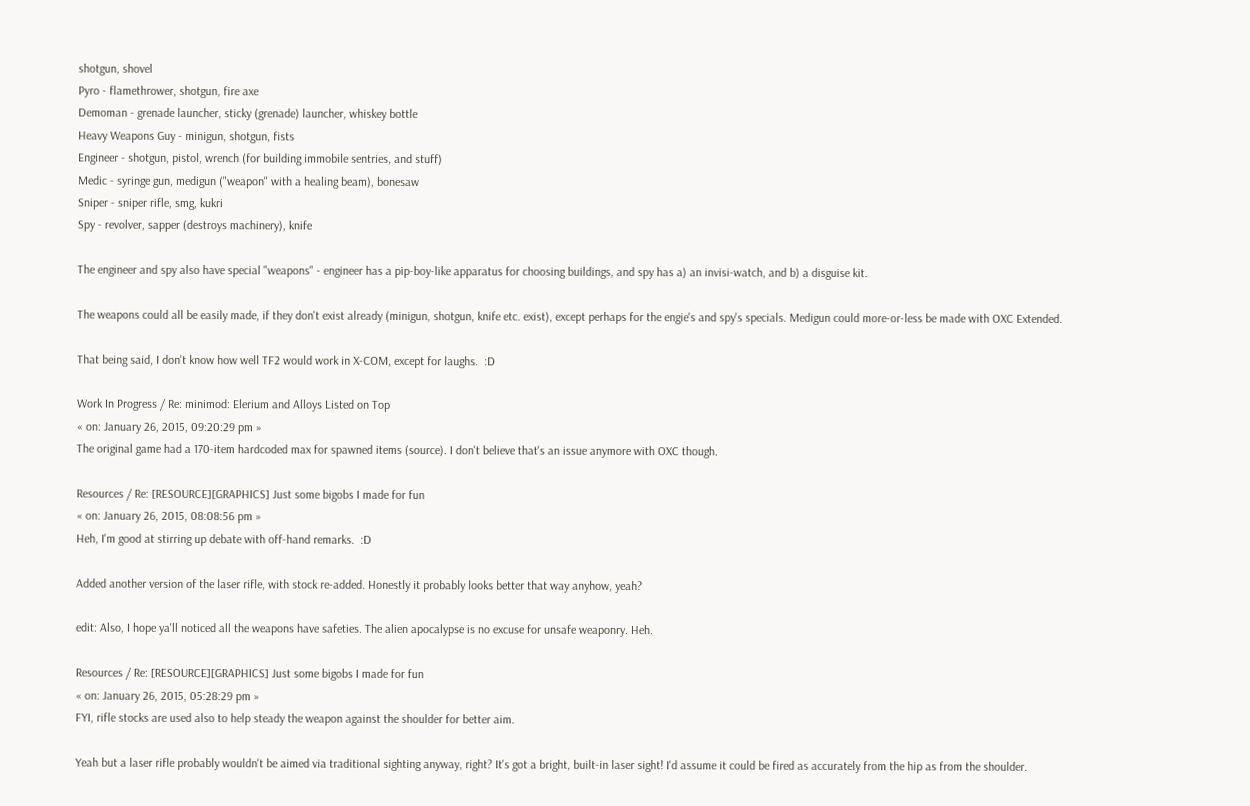shotgun, shovel
Pyro - flamethrower, shotgun, fire axe
Demoman - grenade launcher, sticky (grenade) launcher, whiskey bottle
Heavy Weapons Guy - minigun, shotgun, fists
Engineer - shotgun, pistol, wrench (for building immobile sentries, and stuff)
Medic - syringe gun, medigun ("weapon" with a healing beam), bonesaw
Sniper - sniper rifle, smg, kukri
Spy - revolver, sapper (destroys machinery), knife

The engineer and spy also have special "weapons" - engineer has a pip-boy-like apparatus for choosing buildings, and spy has a) an invisi-watch, and b) a disguise kit.

The weapons could all be easily made, if they don't exist already (minigun, shotgun, knife etc. exist), except perhaps for the engie's and spy's specials. Medigun could more-or-less be made with OXC Extended.

That being said, I don't know how well TF2 would work in X-COM, except for laughs.  :D

Work In Progress / Re: minimod: Elerium and Alloys Listed on Top
« on: January 26, 2015, 09:20:29 pm »
The original game had a 170-item hardcoded max for spawned items (source). I don't believe that's an issue anymore with OXC though.

Resources / Re: [RESOURCE][GRAPHICS] Just some bigobs I made for fun
« on: January 26, 2015, 08:08:56 pm »
Heh, I'm good at stirring up debate with off-hand remarks.  :D

Added another version of the laser rifle, with stock re-added. Honestly it probably looks better that way anyhow, yeah?

edit: Also, I hope ya'll noticed all the weapons have safeties. The alien apocalypse is no excuse for unsafe weaponry. Heh.

Resources / Re: [RESOURCE][GRAPHICS] Just some bigobs I made for fun
« on: January 26, 2015, 05:28:29 pm »
FYI, rifle stocks are used also to help steady the weapon against the shoulder for better aim.

Yeah but a laser rifle probably wouldn't be aimed via traditional sighting anyway, right? It's got a bright, built-in laser sight! I'd assume it could be fired as accurately from the hip as from the shoulder.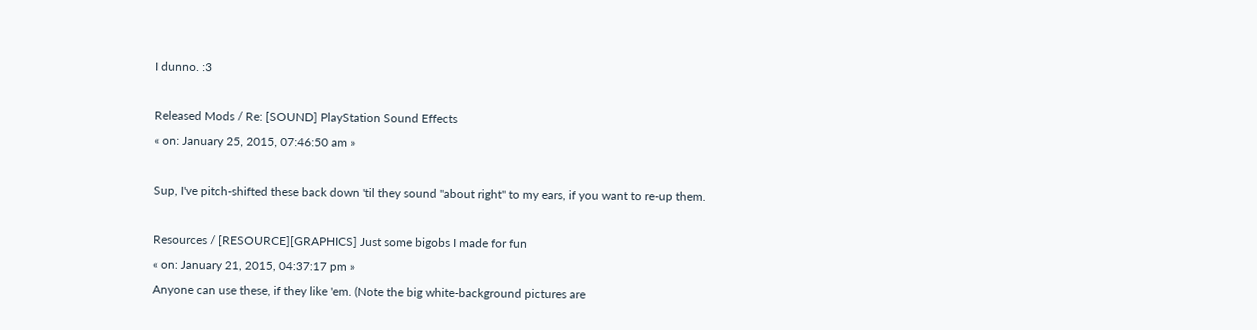I dunno. :3

Released Mods / Re: [SOUND] PlayStation Sound Effects
« on: January 25, 2015, 07:46:50 am »

Sup, I've pitch-shifted these back down 'til they sound "about right" to my ears, if you want to re-up them.

Resources / [RESOURCE][GRAPHICS] Just some bigobs I made for fun
« on: January 21, 2015, 04:37:17 pm »
Anyone can use these, if they like 'em. (Note the big white-background pictures are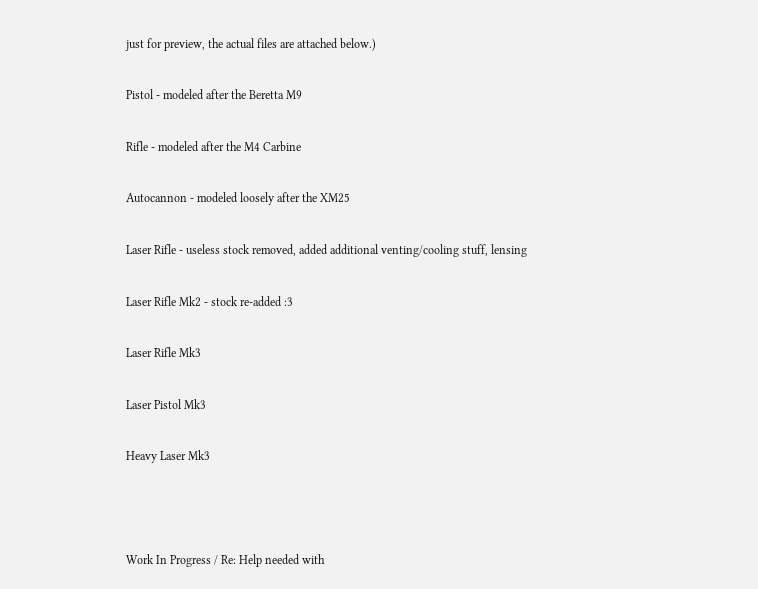just for preview, the actual files are attached below.)

Pistol - modeled after the Beretta M9

Rifle - modeled after the M4 Carbine

Autocannon - modeled loosely after the XM25

Laser Rifle - useless stock removed, added additional venting/cooling stuff, lensing

Laser Rifle Mk2 - stock re-added :3

Laser Rifle Mk3

Laser Pistol Mk3

Heavy Laser Mk3



Work In Progress / Re: Help needed with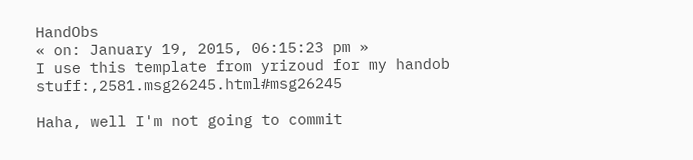HandObs
« on: January 19, 2015, 06:15:23 pm »
I use this template from yrizoud for my handob stuff:,2581.msg26245.html#msg26245

Haha, well I'm not going to commit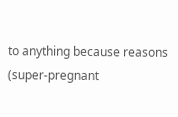to anything because reasons (super-pregnant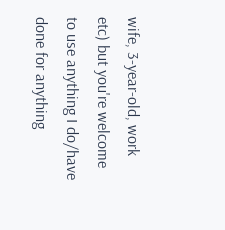wife, 3-year-old, work etc) but you're welcome to use anything I do/have done for anything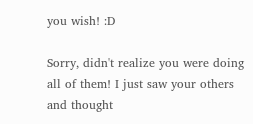you wish! :D

Sorry, didn't realize you were doing all of them! I just saw your others and thought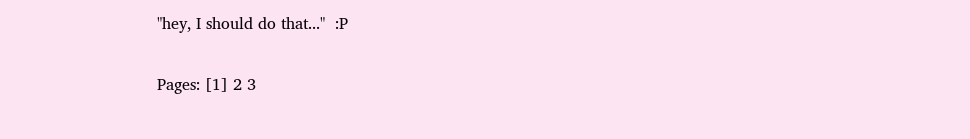"hey, I should do that..."  :P

Pages: [1] 2 3